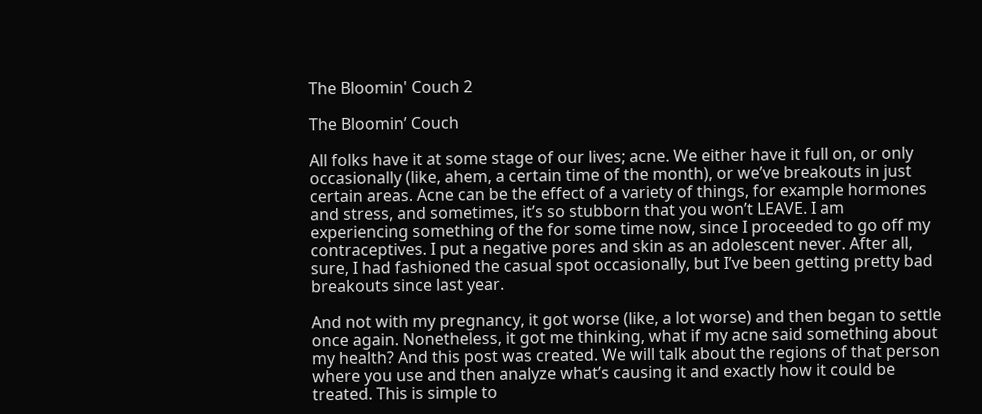The Bloomin' Couch 2

The Bloomin’ Couch

All folks have it at some stage of our lives; acne. We either have it full on, or only occasionally (like, ahem, a certain time of the month), or we’ve breakouts in just certain areas. Acne can be the effect of a variety of things, for example hormones and stress, and sometimes, it’s so stubborn that you won’t LEAVE. I am experiencing something of the for some time now, since I proceeded to go off my contraceptives. I put a negative pores and skin as an adolescent never. After all, sure, I had fashioned the casual spot occasionally, but I’ve been getting pretty bad breakouts since last year.

And not with my pregnancy, it got worse (like, a lot worse) and then began to settle once again. Nonetheless, it got me thinking, what if my acne said something about my health? And this post was created. We will talk about the regions of that person where you use and then analyze what’s causing it and exactly how it could be treated. This is simple to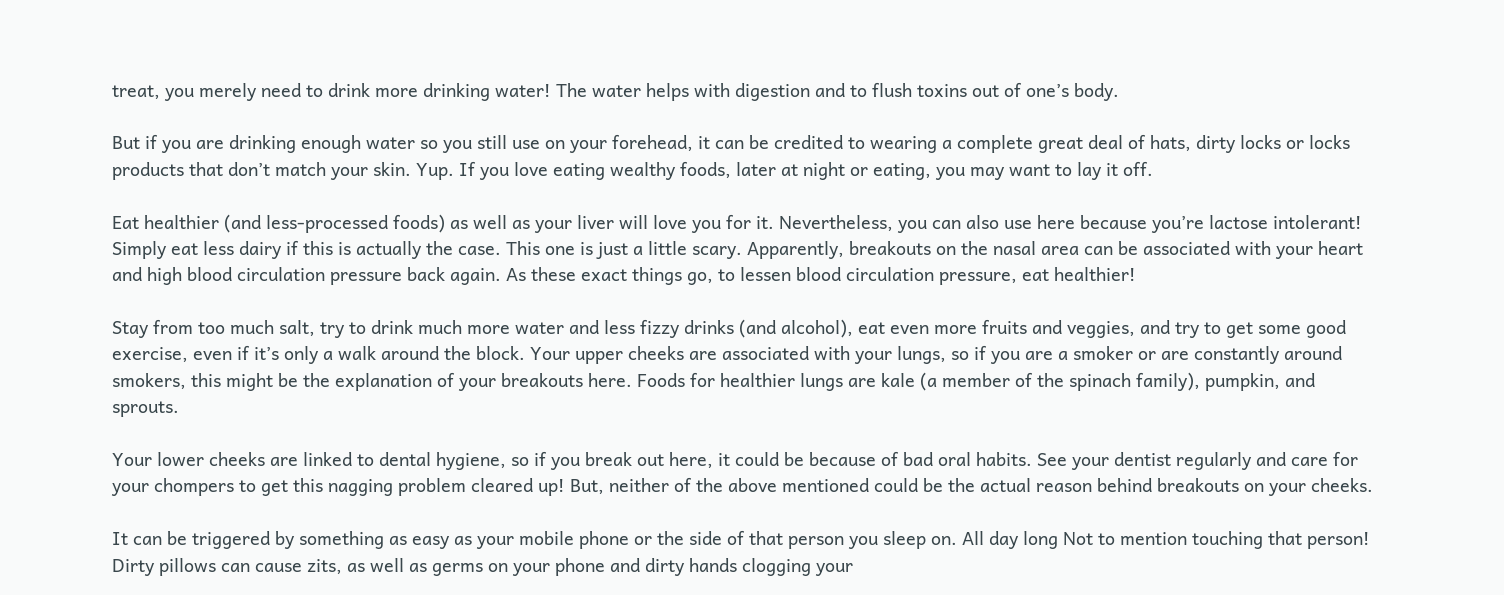treat, you merely need to drink more drinking water! The water helps with digestion and to flush toxins out of one’s body.

But if you are drinking enough water so you still use on your forehead, it can be credited to wearing a complete great deal of hats, dirty locks or locks products that don’t match your skin. Yup. If you love eating wealthy foods, later at night or eating, you may want to lay it off.

Eat healthier (and less-processed foods) as well as your liver will love you for it. Nevertheless, you can also use here because you’re lactose intolerant! Simply eat less dairy if this is actually the case. This one is just a little scary. Apparently, breakouts on the nasal area can be associated with your heart and high blood circulation pressure back again. As these exact things go, to lessen blood circulation pressure, eat healthier!

Stay from too much salt, try to drink much more water and less fizzy drinks (and alcohol), eat even more fruits and veggies, and try to get some good exercise, even if it’s only a walk around the block. Your upper cheeks are associated with your lungs, so if you are a smoker or are constantly around smokers, this might be the explanation of your breakouts here. Foods for healthier lungs are kale (a member of the spinach family), pumpkin, and sprouts.

Your lower cheeks are linked to dental hygiene, so if you break out here, it could be because of bad oral habits. See your dentist regularly and care for your chompers to get this nagging problem cleared up! But, neither of the above mentioned could be the actual reason behind breakouts on your cheeks.

It can be triggered by something as easy as your mobile phone or the side of that person you sleep on. All day long Not to mention touching that person! Dirty pillows can cause zits, as well as germs on your phone and dirty hands clogging your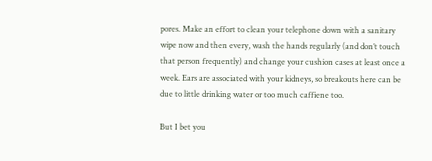pores. Make an effort to clean your telephone down with a sanitary wipe now and then every, wash the hands regularly (and don’t touch that person frequently) and change your cushion cases at least once a week. Ears are associated with your kidneys, so breakouts here can be due to little drinking water or too much caffiene too.

But I bet you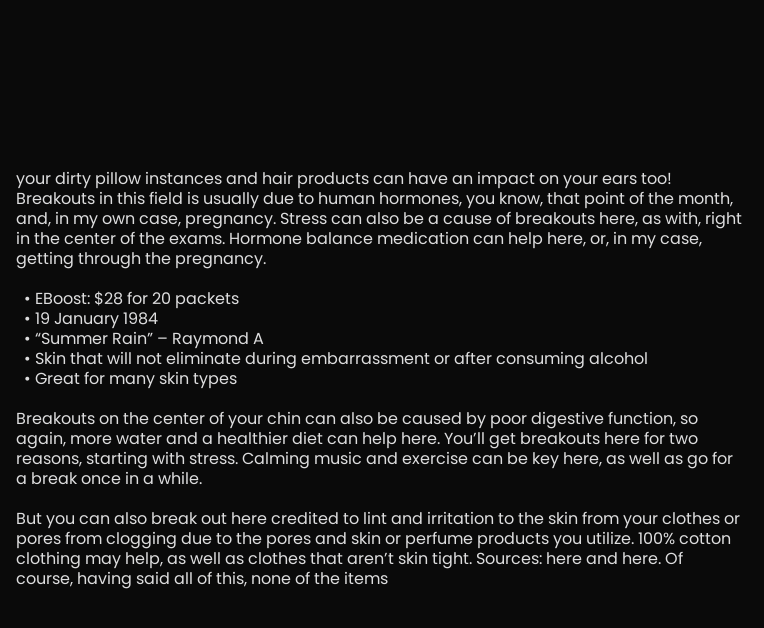your dirty pillow instances and hair products can have an impact on your ears too! Breakouts in this field is usually due to human hormones, you know, that point of the month, and, in my own case, pregnancy. Stress can also be a cause of breakouts here, as with, right in the center of the exams. Hormone balance medication can help here, or, in my case, getting through the pregnancy.

  • EBoost: $28 for 20 packets
  • 19 January 1984
  • “Summer Rain” – Raymond A
  • Skin that will not eliminate during embarrassment or after consuming alcohol
  • Great for many skin types

Breakouts on the center of your chin can also be caused by poor digestive function, so again, more water and a healthier diet can help here. You’ll get breakouts here for two reasons, starting with stress. Calming music and exercise can be key here, as well as go for a break once in a while.

But you can also break out here credited to lint and irritation to the skin from your clothes or pores from clogging due to the pores and skin or perfume products you utilize. 100% cotton clothing may help, as well as clothes that aren’t skin tight. Sources: here and here. Of course, having said all of this, none of the items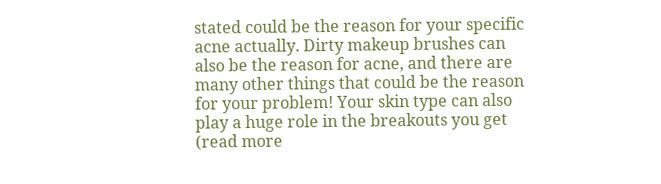stated could be the reason for your specific acne actually. Dirty makeup brushes can also be the reason for acne, and there are many other things that could be the reason for your problem! Your skin type can also play a huge role in the breakouts you get (read more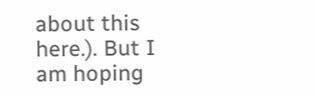about this here.). But I am hoping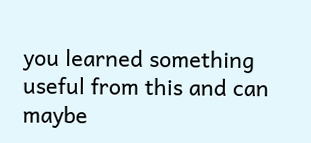you learned something useful from this and can maybe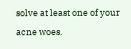solve at least one of your acne woes.